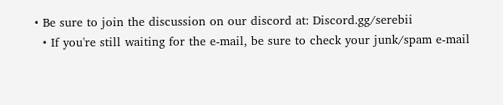• Be sure to join the discussion on our discord at: Discord.gg/serebii
  • If you're still waiting for the e-mail, be sure to check your junk/spam e-mail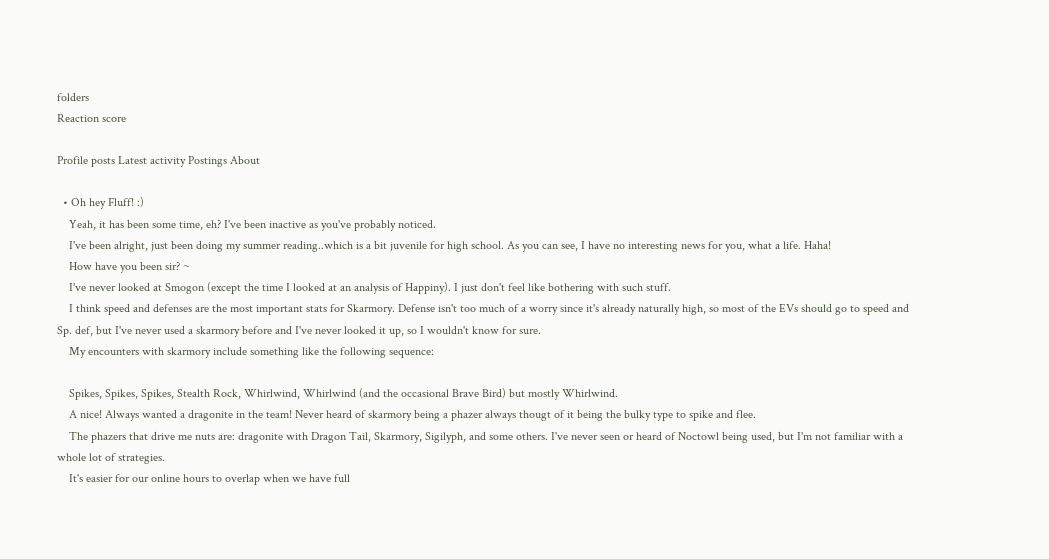folders
Reaction score

Profile posts Latest activity Postings About

  • Oh hey Fluff! :)
    Yeah, it has been some time, eh? I've been inactive as you've probably noticed.
    I've been alright, just been doing my summer reading..which is a bit juvenile for high school. As you can see, I have no interesting news for you, what a life. Haha!
    How have you been sir? ~
    I've never looked at Smogon (except the time I looked at an analysis of Happiny). I just don't feel like bothering with such stuff.
    I think speed and defenses are the most important stats for Skarmory. Defense isn't too much of a worry since it's already naturally high, so most of the EVs should go to speed and Sp. def, but I've never used a skarmory before and I've never looked it up, so I wouldn't know for sure.
    My encounters with skarmory include something like the following sequence:

    Spikes, Spikes, Spikes, Stealth Rock, Whirlwind, Whirlwind (and the occasional Brave Bird) but mostly Whirlwind.
    A nice! Always wanted a dragonite in the team! Never heard of skarmory being a phazer always thougt of it being the bulky type to spike and flee.
    The phazers that drive me nuts are: dragonite with Dragon Tail, Skarmory, Sigilyph, and some others. I've never seen or heard of Noctowl being used, but I'm not familiar with a whole lot of strategies.
    It's easier for our online hours to overlap when we have full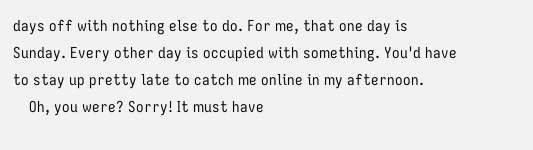days off with nothing else to do. For me, that one day is Sunday. Every other day is occupied with something. You'd have to stay up pretty late to catch me online in my afternoon.
    Oh, you were? Sorry! It must have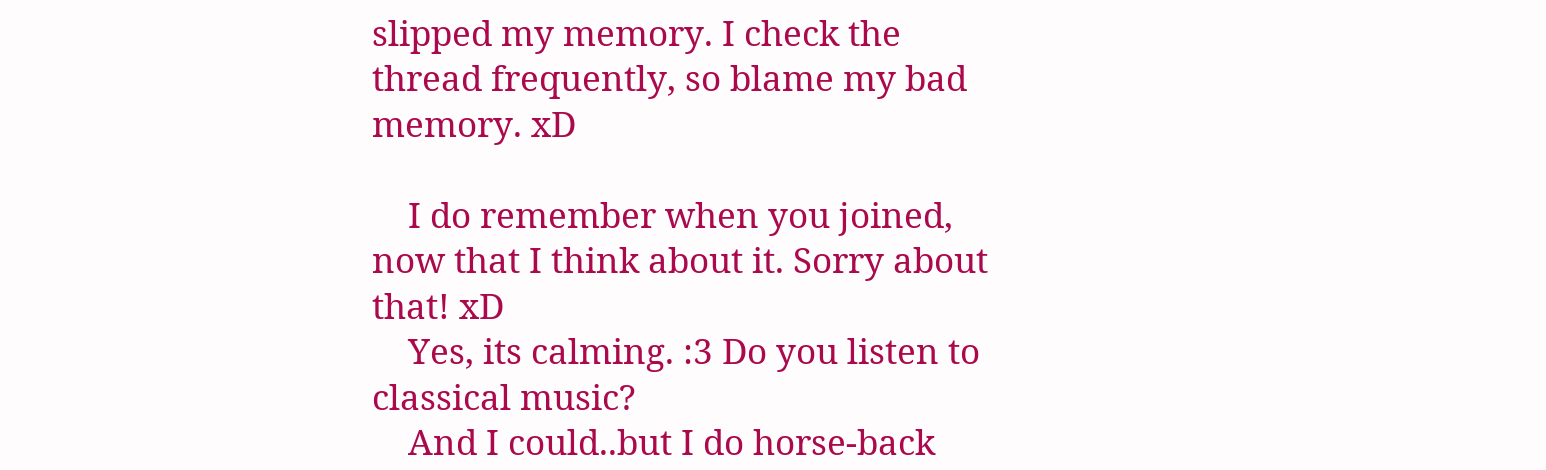slipped my memory. I check the thread frequently, so blame my bad memory. xD

    I do remember when you joined, now that I think about it. Sorry about that! xD
    Yes, its calming. :3 Do you listen to classical music?
    And I could..but I do horse-back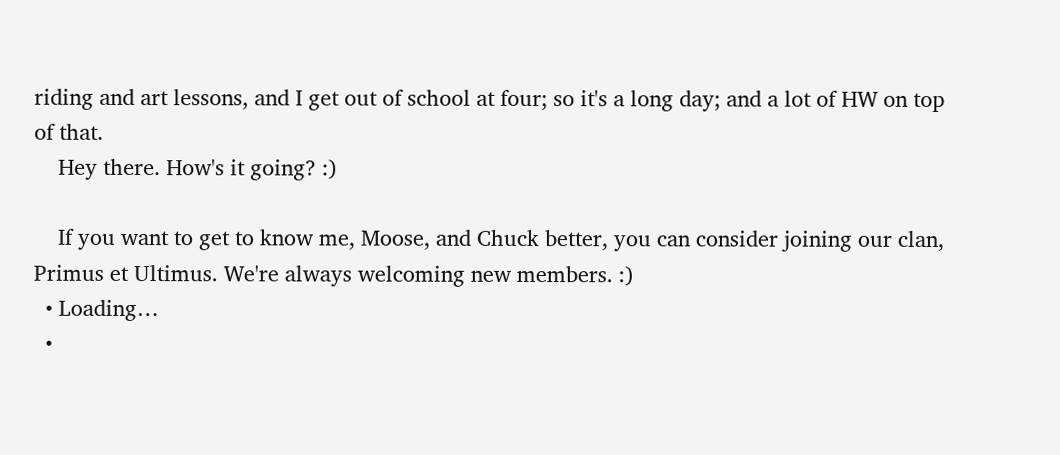riding and art lessons, and I get out of school at four; so it's a long day; and a lot of HW on top of that.
    Hey there. How's it going? :)

    If you want to get to know me, Moose, and Chuck better, you can consider joining our clan, Primus et Ultimus. We're always welcoming new members. :)
  • Loading…
  •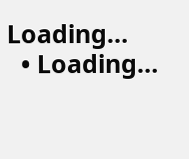Loading…
  • Loading…